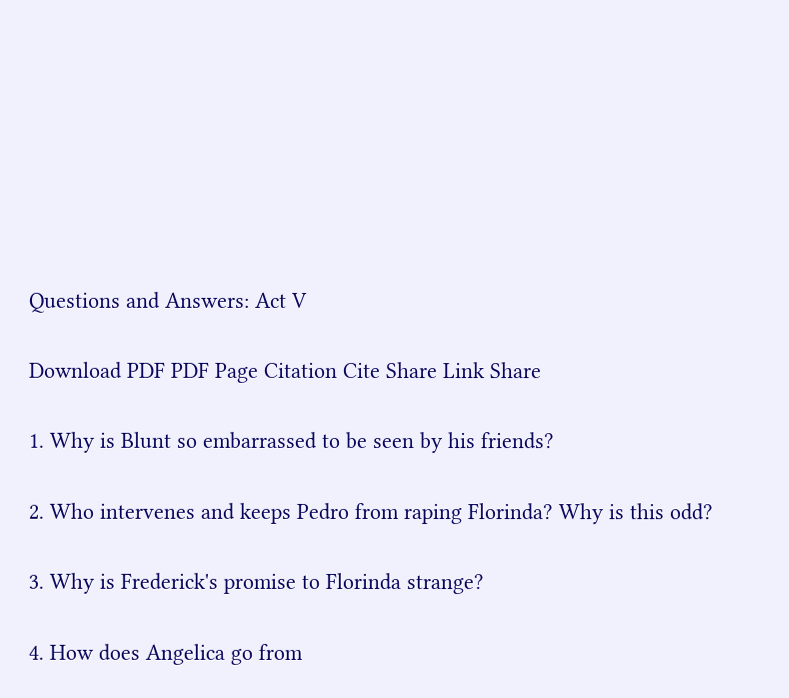Questions and Answers: Act V

Download PDF PDF Page Citation Cite Share Link Share

1. Why is Blunt so embarrassed to be seen by his friends?

2. Who intervenes and keeps Pedro from raping Florinda? Why is this odd?

3. Why is Frederick's promise to Florinda strange?

4. How does Angelica go from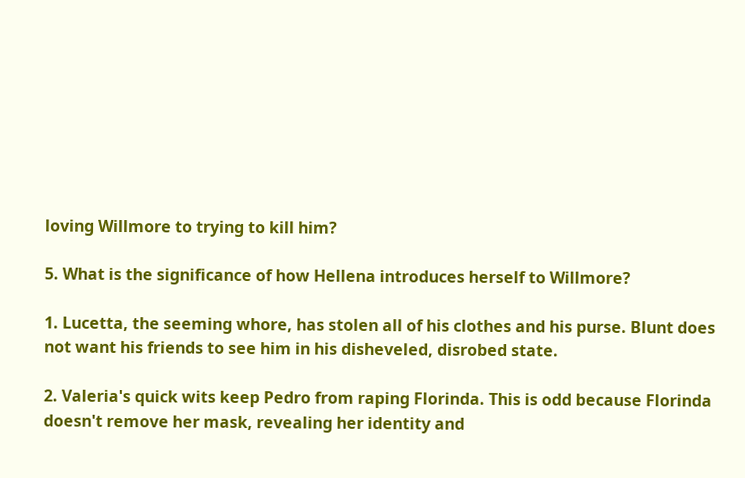loving Willmore to trying to kill him?

5. What is the significance of how Hellena introduces herself to Willmore?

1. Lucetta, the seeming whore, has stolen all of his clothes and his purse. Blunt does not want his friends to see him in his disheveled, disrobed state.

2. Valeria's quick wits keep Pedro from raping Florinda. This is odd because Florinda doesn't remove her mask, revealing her identity and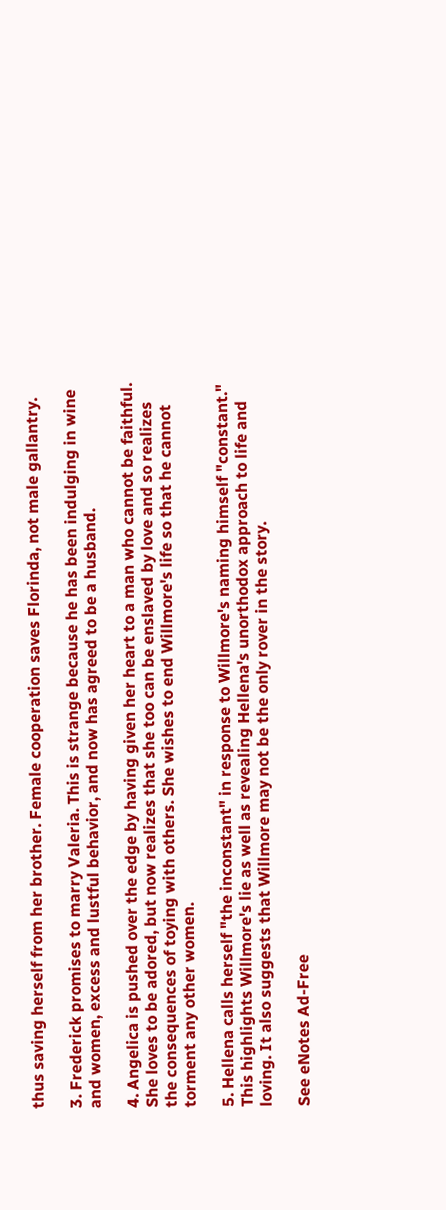thus saving herself from her brother. Female cooperation saves Florinda, not male gallantry.

3. Frederick promises to marry Valeria. This is strange because he has been indulging in wine and women, excess and lustful behavior, and now has agreed to be a husband.

4. Angelica is pushed over the edge by having given her heart to a man who cannot be faithful. She loves to be adored, but now realizes that she too can be enslaved by love and so realizes the consequences of toying with others. She wishes to end Willmore's life so that he cannot torment any other women.

5. Hellena calls herself "the inconstant" in response to Willmore's naming himself "constant." This highlights Willmore's lie as well as revealing Hellena's unorthodox approach to life and loving. It also suggests that Willmore may not be the only rover in the story.

See eNotes Ad-Free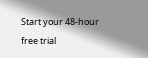Start your 48-hour free trial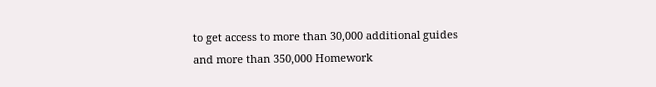to get access to more than 30,000 additional guides and more than 350,000 Homework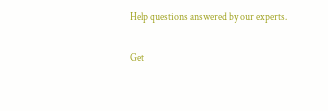Help questions answered by our experts.

Get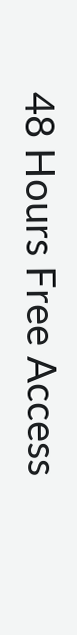48 Hours Free Access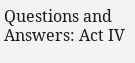Questions and Answers: Act IV